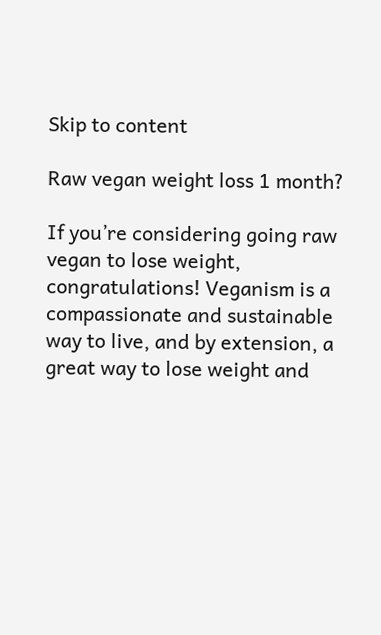Skip to content

Raw vegan weight loss 1 month?

If you’re considering going raw vegan to lose weight, congratulations! Veganism is a compassionate and sustainable way to live, and by extension, a great way to lose weight and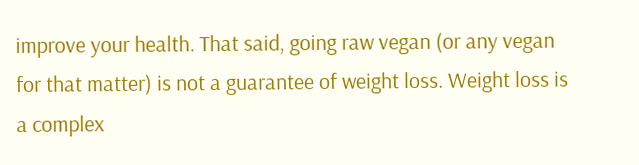improve your health. That said, going raw vegan (or any vegan for that matter) is not a guarantee of weight loss. Weight loss is a complex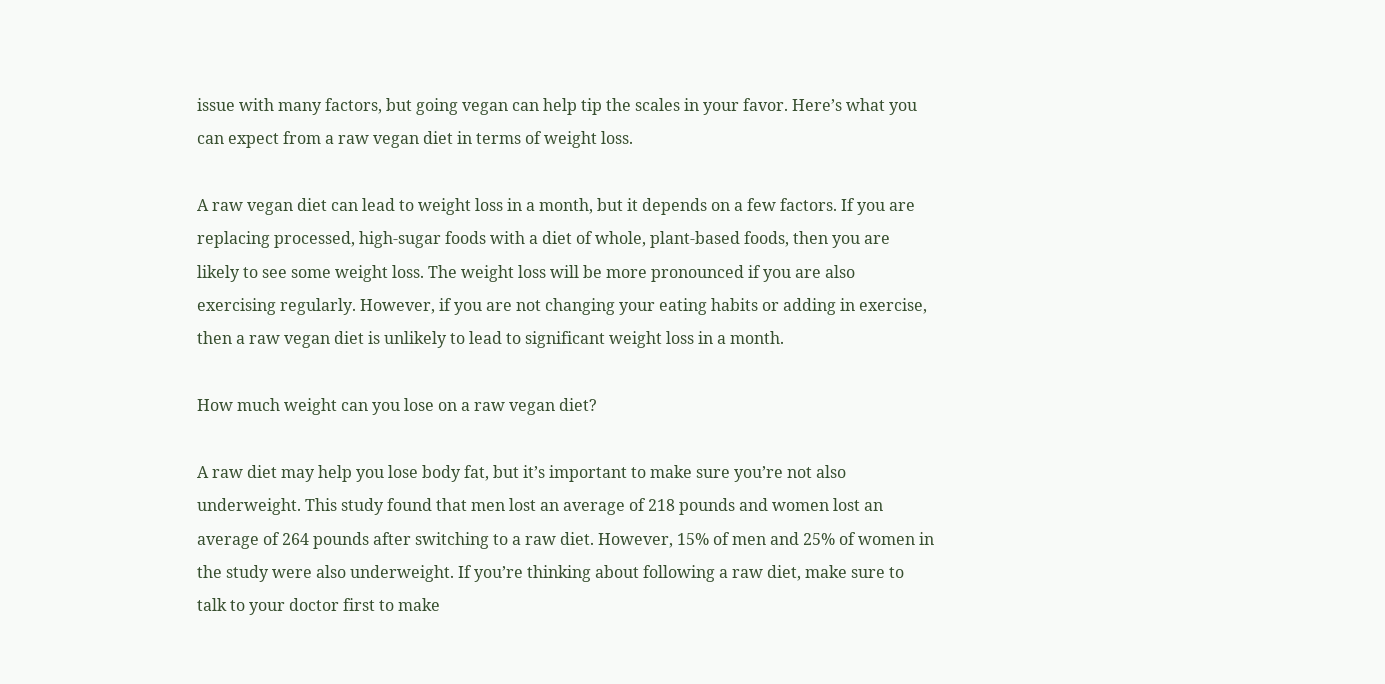issue with many factors, but going vegan can help tip the scales in your favor. Here’s what you can expect from a raw vegan diet in terms of weight loss.

A raw vegan diet can lead to weight loss in a month, but it depends on a few factors. If you are replacing processed, high-sugar foods with a diet of whole, plant-based foods, then you are likely to see some weight loss. The weight loss will be more pronounced if you are also exercising regularly. However, if you are not changing your eating habits or adding in exercise, then a raw vegan diet is unlikely to lead to significant weight loss in a month.

How much weight can you lose on a raw vegan diet?

A raw diet may help you lose body fat, but it’s important to make sure you’re not also underweight. This study found that men lost an average of 218 pounds and women lost an average of 264 pounds after switching to a raw diet. However, 15% of men and 25% of women in the study were also underweight. If you’re thinking about following a raw diet, make sure to talk to your doctor first to make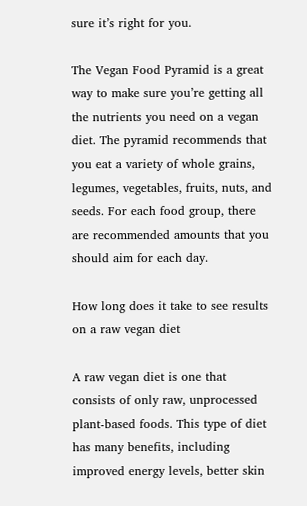sure it’s right for you.

The Vegan Food Pyramid is a great way to make sure you’re getting all the nutrients you need on a vegan diet. The pyramid recommends that you eat a variety of whole grains, legumes, vegetables, fruits, nuts, and seeds. For each food group, there are recommended amounts that you should aim for each day.

How long does it take to see results on a raw vegan diet

A raw vegan diet is one that consists of only raw, unprocessed plant-based foods. This type of diet has many benefits, including improved energy levels, better skin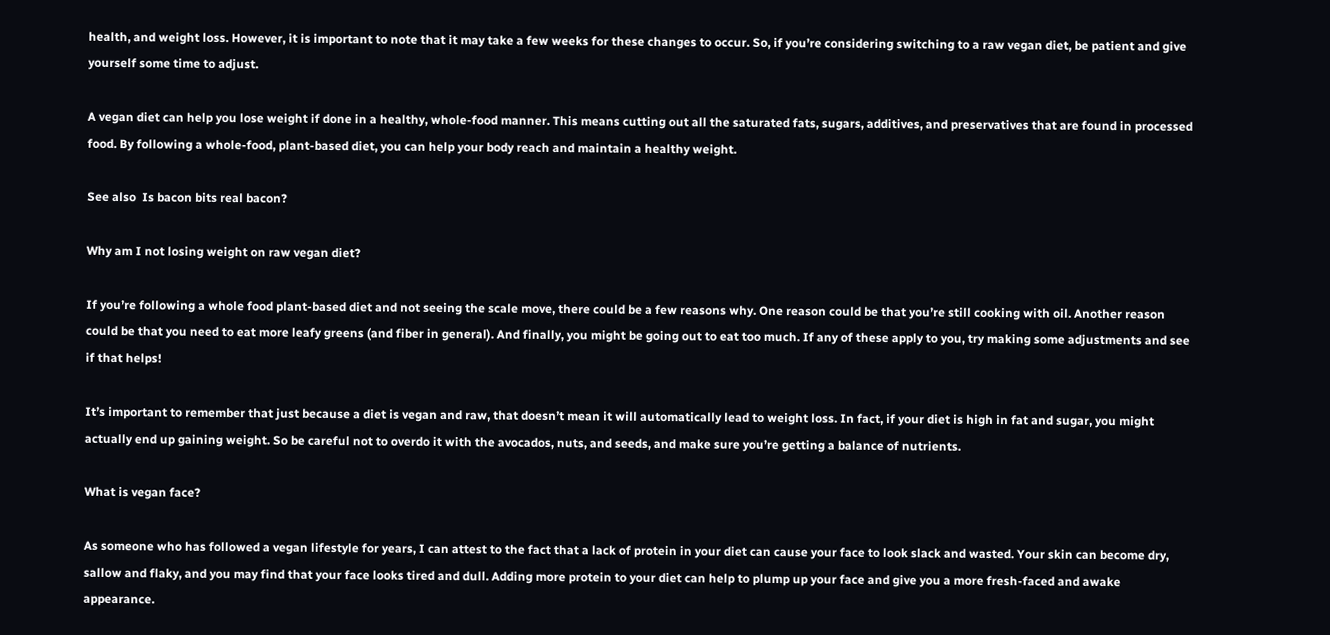health, and weight loss. However, it is important to note that it may take a few weeks for these changes to occur. So, if you’re considering switching to a raw vegan diet, be patient and give yourself some time to adjust.

A vegan diet can help you lose weight if done in a healthy, whole-food manner. This means cutting out all the saturated fats, sugars, additives, and preservatives that are found in processed food. By following a whole-food, plant-based diet, you can help your body reach and maintain a healthy weight.

See also  Is bacon bits real bacon?

Why am I not losing weight on raw vegan diet?

If you’re following a whole food plant-based diet and not seeing the scale move, there could be a few reasons why. One reason could be that you’re still cooking with oil. Another reason could be that you need to eat more leafy greens (and fiber in general). And finally, you might be going out to eat too much. If any of these apply to you, try making some adjustments and see if that helps!

It’s important to remember that just because a diet is vegan and raw, that doesn’t mean it will automatically lead to weight loss. In fact, if your diet is high in fat and sugar, you might actually end up gaining weight. So be careful not to overdo it with the avocados, nuts, and seeds, and make sure you’re getting a balance of nutrients.

What is vegan face?

As someone who has followed a vegan lifestyle for years, I can attest to the fact that a lack of protein in your diet can cause your face to look slack and wasted. Your skin can become dry, sallow and flaky, and you may find that your face looks tired and dull. Adding more protein to your diet can help to plump up your face and give you a more fresh-faced and awake appearance.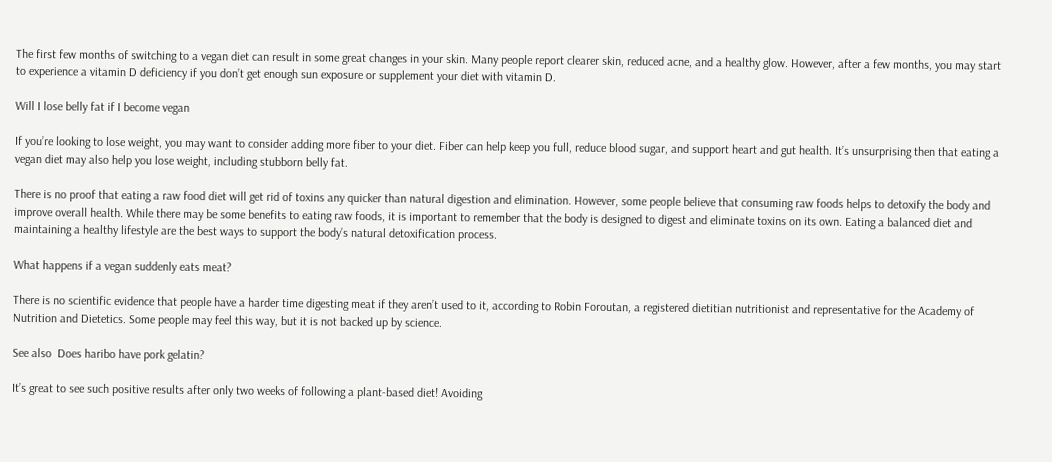The first few months of switching to a vegan diet can result in some great changes in your skin. Many people report clearer skin, reduced acne, and a healthy glow. However, after a few months, you may start to experience a vitamin D deficiency if you don’t get enough sun exposure or supplement your diet with vitamin D.

Will I lose belly fat if I become vegan

If you’re looking to lose weight, you may want to consider adding more fiber to your diet. Fiber can help keep you full, reduce blood sugar, and support heart and gut health. It’s unsurprising then that eating a vegan diet may also help you lose weight, including stubborn belly fat.

There is no proof that eating a raw food diet will get rid of toxins any quicker than natural digestion and elimination. However, some people believe that consuming raw foods helps to detoxify the body and improve overall health. While there may be some benefits to eating raw foods, it is important to remember that the body is designed to digest and eliminate toxins on its own. Eating a balanced diet and maintaining a healthy lifestyle are the best ways to support the body’s natural detoxification process.

What happens if a vegan suddenly eats meat?

There is no scientific evidence that people have a harder time digesting meat if they aren’t used to it, according to Robin Foroutan, a registered dietitian nutritionist and representative for the Academy of Nutrition and Dietetics. Some people may feel this way, but it is not backed up by science.

See also  Does haribo have pork gelatin?

It’s great to see such positive results after only two weeks of following a plant-based diet! Avoiding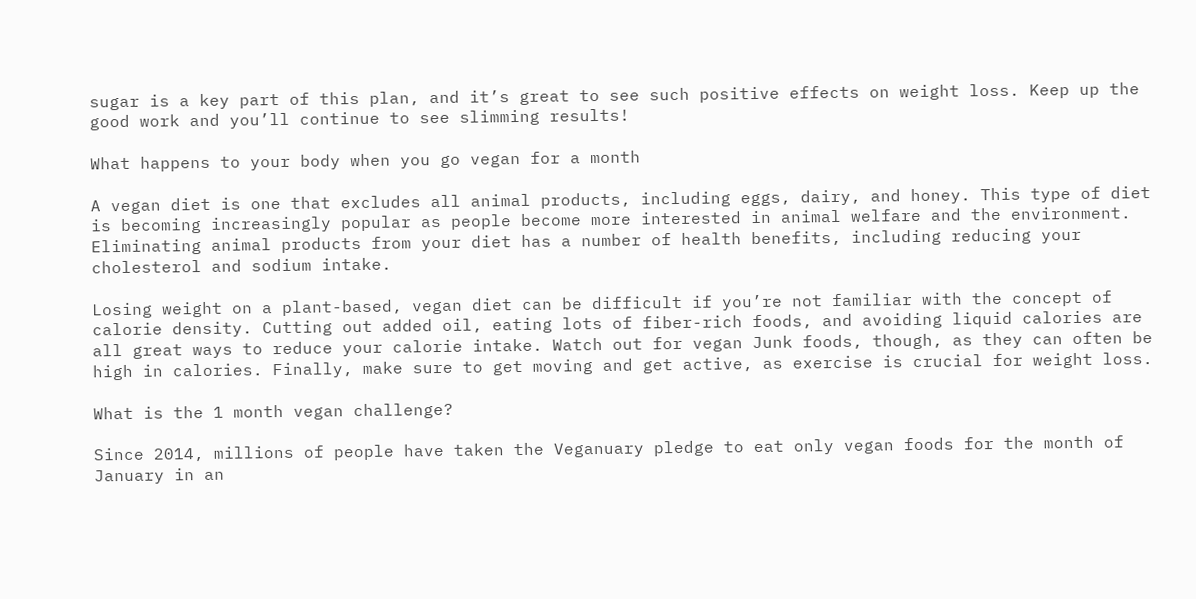sugar is a key part of this plan, and it’s great to see such positive effects on weight loss. Keep up the good work and you’ll continue to see slimming results!

What happens to your body when you go vegan for a month

A vegan diet is one that excludes all animal products, including eggs, dairy, and honey. This type of diet is becoming increasingly popular as people become more interested in animal welfare and the environment. Eliminating animal products from your diet has a number of health benefits, including reducing your cholesterol and sodium intake.

Losing weight on a plant-based, vegan diet can be difficult if you’re not familiar with the concept of calorie density. Cutting out added oil, eating lots of fiber-rich foods, and avoiding liquid calories are all great ways to reduce your calorie intake. Watch out for vegan Junk foods, though, as they can often be high in calories. Finally, make sure to get moving and get active, as exercise is crucial for weight loss.

What is the 1 month vegan challenge?

Since 2014, millions of people have taken the Veganuary pledge to eat only vegan foods for the month of January in an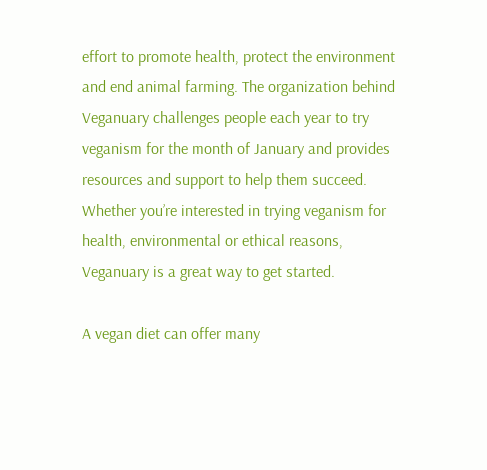effort to promote health, protect the environment and end animal farming. The organization behind Veganuary challenges people each year to try veganism for the month of January and provides resources and support to help them succeed. Whether you’re interested in trying veganism for health, environmental or ethical reasons, Veganuary is a great way to get started.

A vegan diet can offer many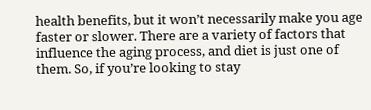health benefits, but it won’t necessarily make you age faster or slower. There are a variety of factors that influence the aging process, and diet is just one of them. So, if you’re looking to stay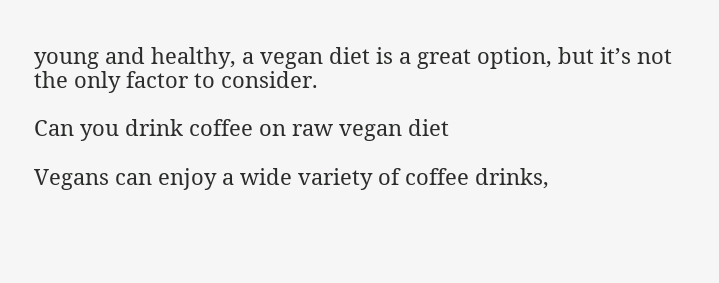young and healthy, a vegan diet is a great option, but it’s not the only factor to consider.

Can you drink coffee on raw vegan diet

Vegans can enjoy a wide variety of coffee drinks,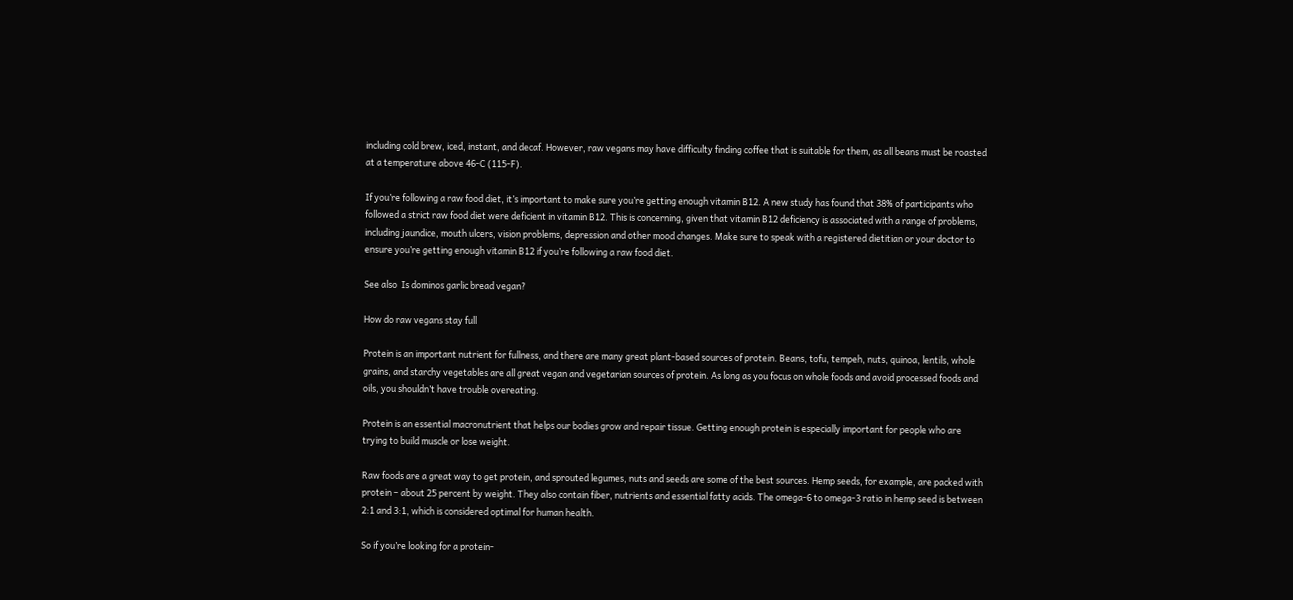including cold brew, iced, instant, and decaf. However, raw vegans may have difficulty finding coffee that is suitable for them, as all beans must be roasted at a temperature above 46-C (115-F).

If you’re following a raw food diet, it’s important to make sure you’re getting enough vitamin B12. A new study has found that 38% of participants who followed a strict raw food diet were deficient in vitamin B12. This is concerning, given that vitamin B12 deficiency is associated with a range of problems, including jaundice, mouth ulcers, vision problems, depression and other mood changes. Make sure to speak with a registered dietitian or your doctor to ensure you’re getting enough vitamin B12 if you’re following a raw food diet.

See also  Is dominos garlic bread vegan?

How do raw vegans stay full

Protein is an important nutrient for fullness, and there are many great plant-based sources of protein. Beans, tofu, tempeh, nuts, quinoa, lentils, whole grains, and starchy vegetables are all great vegan and vegetarian sources of protein. As long as you focus on whole foods and avoid processed foods and oils, you shouldn’t have trouble overeating.

Protein is an essential macronutrient that helps our bodies grow and repair tissue. Getting enough protein is especially important for people who are trying to build muscle or lose weight.

Raw foods are a great way to get protein, and sprouted legumes, nuts and seeds are some of the best sources. Hemp seeds, for example, are packed with protein – about 25 percent by weight. They also contain fiber, nutrients and essential fatty acids. The omega-6 to omega-3 ratio in hemp seed is between 2:1 and 3:1, which is considered optimal for human health.

So if you’re looking for a protein-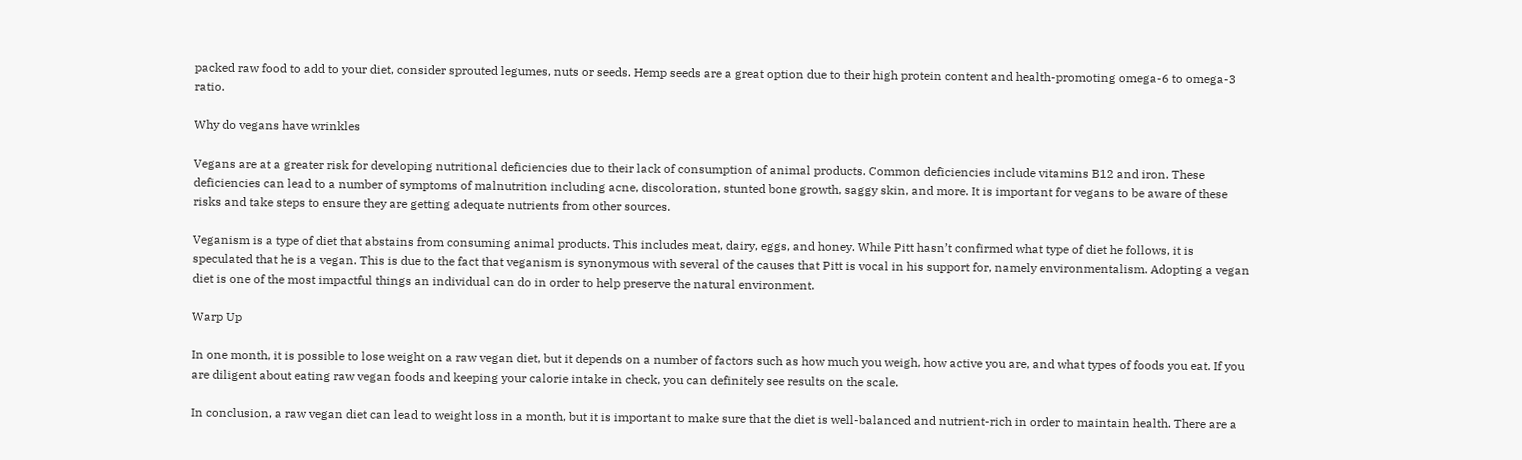packed raw food to add to your diet, consider sprouted legumes, nuts or seeds. Hemp seeds are a great option due to their high protein content and health-promoting omega-6 to omega-3 ratio.

Why do vegans have wrinkles

Vegans are at a greater risk for developing nutritional deficiencies due to their lack of consumption of animal products. Common deficiencies include vitamins B12 and iron. These deficiencies can lead to a number of symptoms of malnutrition including acne, discoloration, stunted bone growth, saggy skin, and more. It is important for vegans to be aware of these risks and take steps to ensure they are getting adequate nutrients from other sources.

Veganism is a type of diet that abstains from consuming animal products. This includes meat, dairy, eggs, and honey. While Pitt hasn’t confirmed what type of diet he follows, it is speculated that he is a vegan. This is due to the fact that veganism is synonymous with several of the causes that Pitt is vocal in his support for, namely environmentalism. Adopting a vegan diet is one of the most impactful things an individual can do in order to help preserve the natural environment.

Warp Up

In one month, it is possible to lose weight on a raw vegan diet, but it depends on a number of factors such as how much you weigh, how active you are, and what types of foods you eat. If you are diligent about eating raw vegan foods and keeping your calorie intake in check, you can definitely see results on the scale.

In conclusion, a raw vegan diet can lead to weight loss in a month, but it is important to make sure that the diet is well-balanced and nutrient-rich in order to maintain health. There are a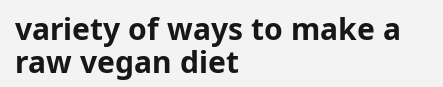variety of ways to make a raw vegan diet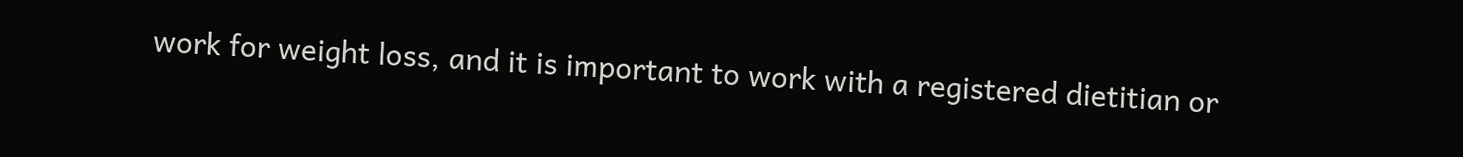work for weight loss, and it is important to work with a registered dietitian or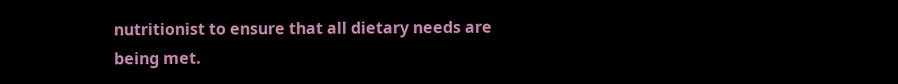nutritionist to ensure that all dietary needs are being met.